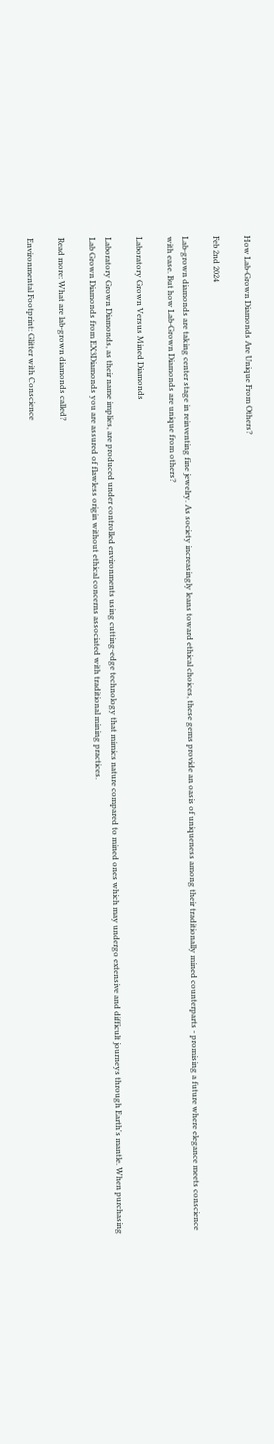How Lab-Grown Diamonds Are Unique From Others?

Feb 2nd 2024

Lab-grown diamonds are taking center stage in reinventing fine jewelry. As society increasingly leans toward ethical choices, these gems provide an oasis of uniqueness among their traditionally mined counterparts - promising a future where elegance meets conscience with ease. But how Lab-Grown Diamonds are unique from others?

Laboratory Grown Versus Mined Diamonds

Laboratory Grown Diamonds, as their name implies, are produced under controlled environments using cutting-edge technology that mimics nature compared to mined ones which may undergo extensive and difficult journeys through Earth's mantle. When purchasing Lab Grown Diamonds from EX3Diamonds you are assured of flawless origin without ethical concerns associated with traditional mining practices.

Read more: What are lab-grown diamonds called?

Environmental Footprint: Glitter with Conscience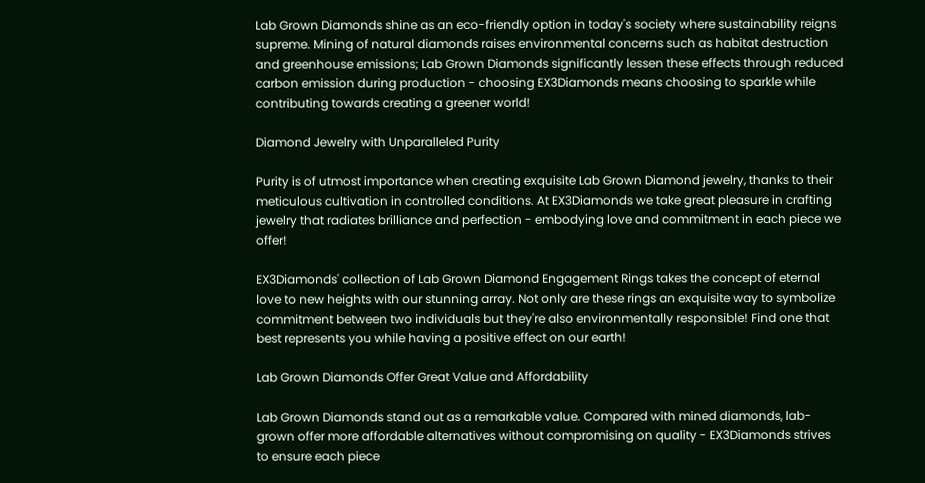Lab Grown Diamonds shine as an eco-friendly option in today's society where sustainability reigns supreme. Mining of natural diamonds raises environmental concerns such as habitat destruction and greenhouse emissions; Lab Grown Diamonds significantly lessen these effects through reduced carbon emission during production - choosing EX3Diamonds means choosing to sparkle while contributing towards creating a greener world!

Diamond Jewelry with Unparalleled Purity

Purity is of utmost importance when creating exquisite Lab Grown Diamond jewelry, thanks to their meticulous cultivation in controlled conditions. At EX3Diamonds we take great pleasure in crafting jewelry that radiates brilliance and perfection - embodying love and commitment in each piece we offer!

EX3Diamonds' collection of Lab Grown Diamond Engagement Rings takes the concept of eternal love to new heights with our stunning array. Not only are these rings an exquisite way to symbolize commitment between two individuals but they're also environmentally responsible! Find one that best represents you while having a positive effect on our earth!

Lab Grown Diamonds Offer Great Value and Affordability

Lab Grown Diamonds stand out as a remarkable value. Compared with mined diamonds, lab-grown offer more affordable alternatives without compromising on quality - EX3Diamonds strives to ensure each piece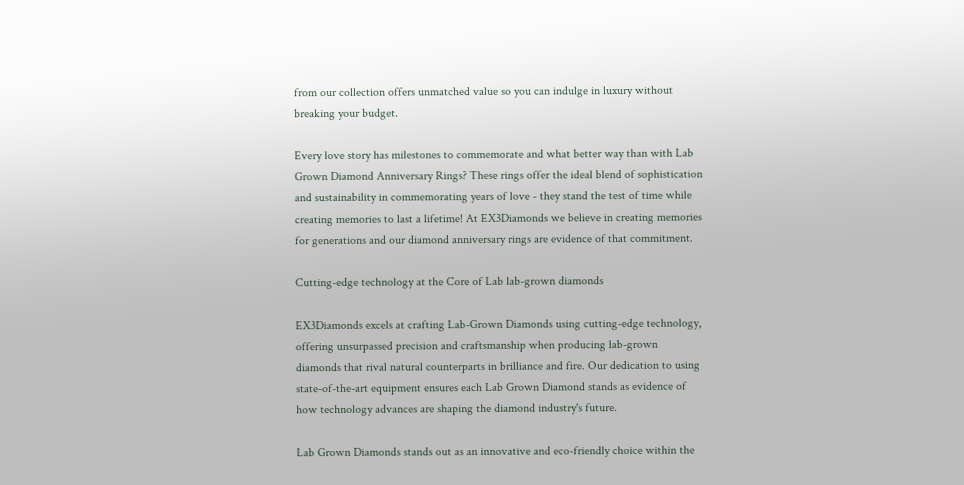from our collection offers unmatched value so you can indulge in luxury without breaking your budget.

Every love story has milestones to commemorate and what better way than with Lab Grown Diamond Anniversary Rings? These rings offer the ideal blend of sophistication and sustainability in commemorating years of love - they stand the test of time while creating memories to last a lifetime! At EX3Diamonds we believe in creating memories for generations and our diamond anniversary rings are evidence of that commitment.

Cutting-edge technology at the Core of Lab lab-grown diamonds

EX3Diamonds excels at crafting Lab-Grown Diamonds using cutting-edge technology, offering unsurpassed precision and craftsmanship when producing lab-grown diamonds that rival natural counterparts in brilliance and fire. Our dedication to using state-of-the-art equipment ensures each Lab Grown Diamond stands as evidence of how technology advances are shaping the diamond industry's future.

Lab Grown Diamonds stands out as an innovative and eco-friendly choice within the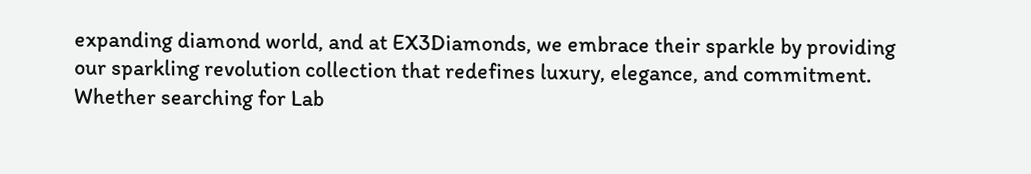expanding diamond world, and at EX3Diamonds, we embrace their sparkle by providing our sparkling revolution collection that redefines luxury, elegance, and commitment. Whether searching for Lab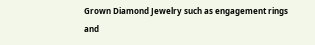Grown Diamond Jewelry such as engagement rings and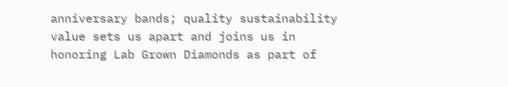anniversary bands; quality sustainability value sets us apart and joins us in honoring Lab Grown Diamonds as part of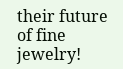their future of fine jewelry!